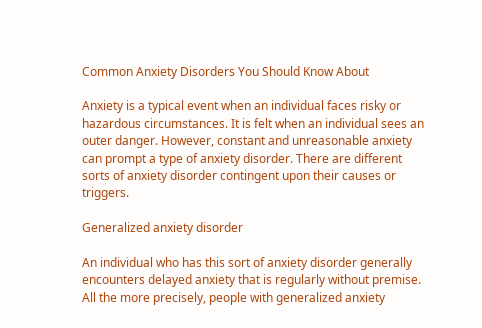Common Anxiety Disorders You Should Know About

Anxiety is a typical event when an individual faces risky or hazardous circumstances. It is felt when an individual sees an outer danger. However, constant and unreasonable anxiety can prompt a type of anxiety disorder. There are different sorts of anxiety disorder contingent upon their causes or triggers.

Generalized anxiety disorder

An individual who has this sort of anxiety disorder generally encounters delayed anxiety that is regularly without premise. All the more precisely, people with generalized anxiety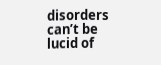disorders can’t be lucid of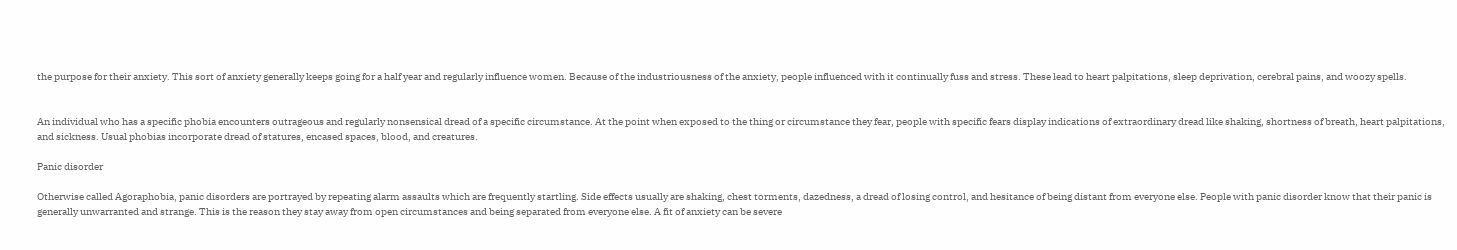the purpose for their anxiety. This sort of anxiety generally keeps going for a half year and regularly influence women. Because of the industriousness of the anxiety, people influenced with it continually fuss and stress. These lead to heart palpitations, sleep deprivation, cerebral pains, and woozy spells.


An individual who has a specific phobia encounters outrageous and regularly nonsensical dread of a specific circumstance. At the point when exposed to the thing or circumstance they fear, people with specific fears display indications of extraordinary dread like shaking, shortness of breath, heart palpitations, and sickness. Usual phobias incorporate dread of statures, encased spaces, blood, and creatures.

Panic disorder

Otherwise called Agoraphobia, panic disorders are portrayed by repeating alarm assaults which are frequently startling. Side effects usually are shaking, chest torments, dazedness, a dread of losing control, and hesitance of being distant from everyone else. People with panic disorder know that their panic is generally unwarranted and strange. This is the reason they stay away from open circumstances and being separated from everyone else. A fit of anxiety can be severe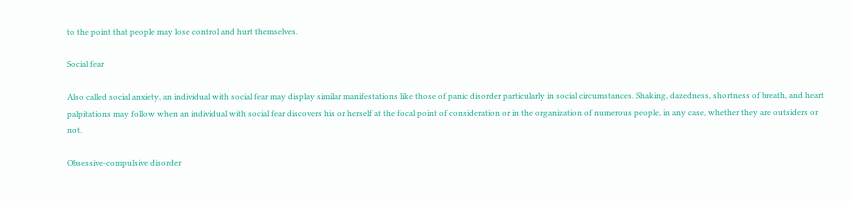to the point that people may lose control and hurt themselves.

Social fear

Also called social anxiety, an individual with social fear may display similar manifestations like those of panic disorder particularly in social circumstances. Shaking, dazedness, shortness of breath, and heart palpitations may follow when an individual with social fear discovers his or herself at the focal point of consideration or in the organization of numerous people, in any case, whether they are outsiders or not.

Obsessive-compulsive disorder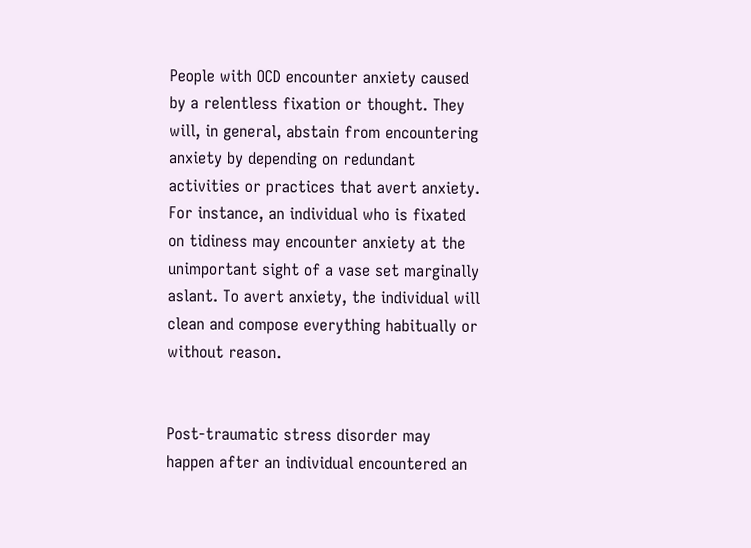People with OCD encounter anxiety caused by a relentless fixation or thought. They will, in general, abstain from encountering anxiety by depending on redundant activities or practices that avert anxiety. For instance, an individual who is fixated on tidiness may encounter anxiety at the unimportant sight of a vase set marginally aslant. To avert anxiety, the individual will clean and compose everything habitually or without reason.


Post-traumatic stress disorder may happen after an individual encountered an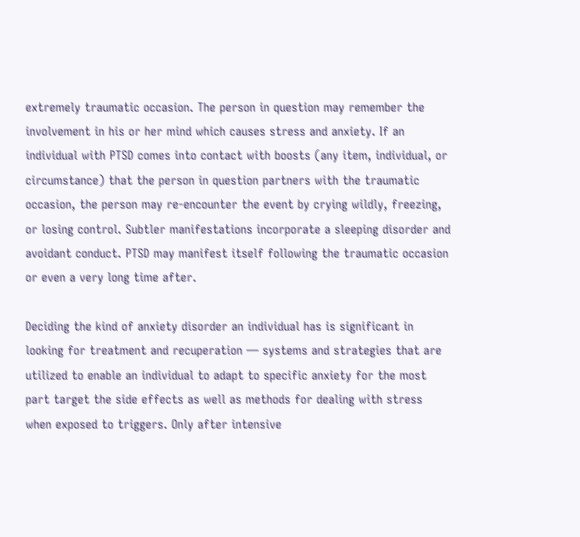extremely traumatic occasion. The person in question may remember the involvement in his or her mind which causes stress and anxiety. If an individual with PTSD comes into contact with boosts (any item, individual, or circumstance) that the person in question partners with the traumatic occasion, the person may re-encounter the event by crying wildly, freezing, or losing control. Subtler manifestations incorporate a sleeping disorder and avoidant conduct. PTSD may manifest itself following the traumatic occasion or even a very long time after.

Deciding the kind of anxiety disorder an individual has is significant in looking for treatment and recuperation — systems and strategies that are utilized to enable an individual to adapt to specific anxiety for the most part target the side effects as well as methods for dealing with stress when exposed to triggers. Only after intensive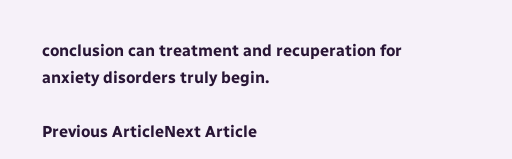conclusion can treatment and recuperation for anxiety disorders truly begin.

Previous ArticleNext Article